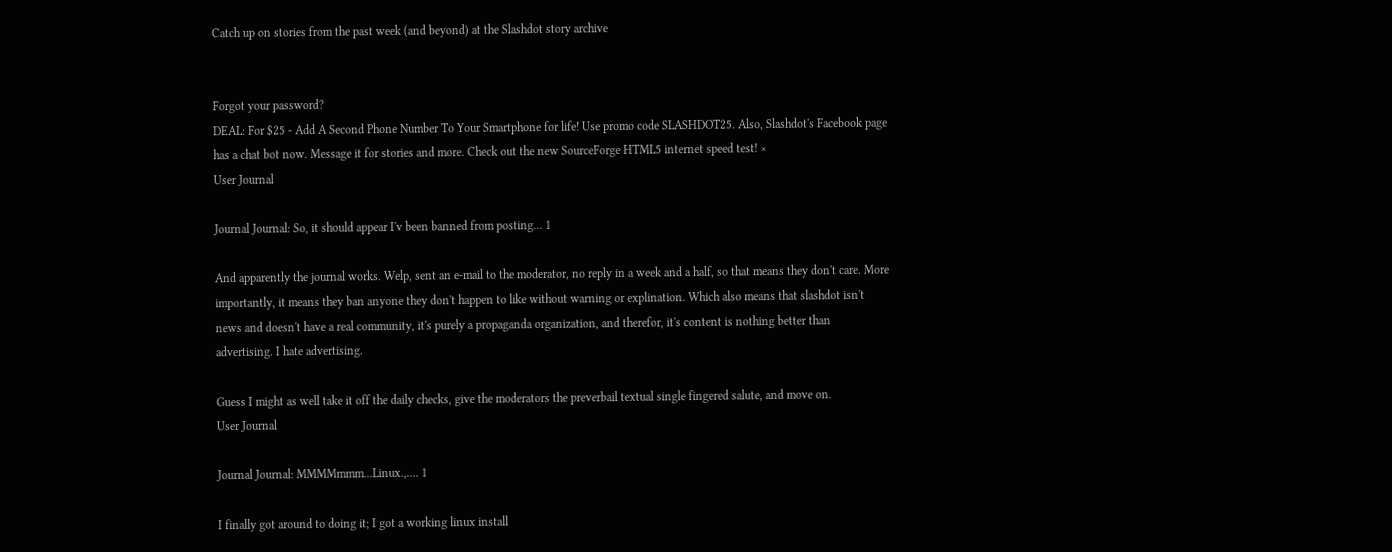Catch up on stories from the past week (and beyond) at the Slashdot story archive


Forgot your password?
DEAL: For $25 - Add A Second Phone Number To Your Smartphone for life! Use promo code SLASHDOT25. Also, Slashdot's Facebook page has a chat bot now. Message it for stories and more. Check out the new SourceForge HTML5 internet speed test! ×
User Journal

Journal Journal: So, it should appear I'v been banned from posting... 1

And apparently the journal works. Welp, sent an e-mail to the moderator, no reply in a week and a half, so that means they don't care. More importantly, it means they ban anyone they don't happen to like without warning or explination. Which also means that slashdot isn't news and doesn't have a real community, it's purely a propaganda organization, and therefor, it's content is nothing better than advertising. I hate advertising.

Guess I might as well take it off the daily checks, give the moderators the preverbail textual single fingered salute, and move on.
User Journal

Journal Journal: MMMMmmm...Linux.,.... 1

I finally got around to doing it; I got a working linux install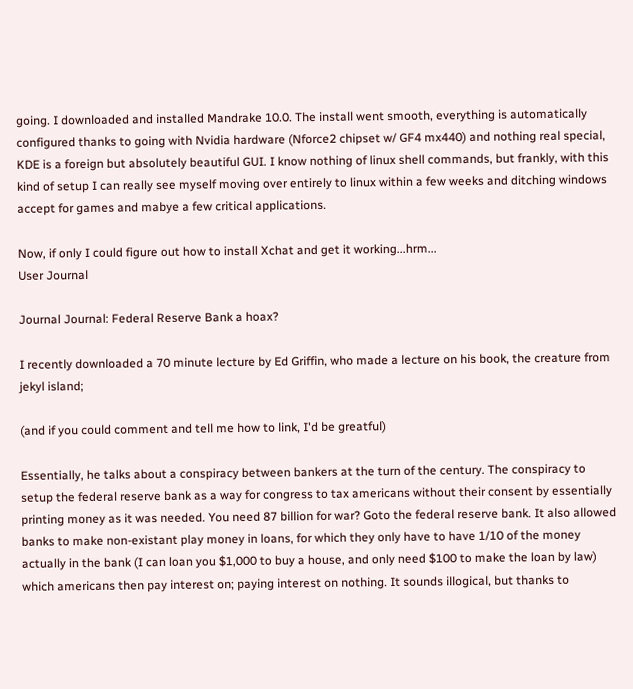going. I downloaded and installed Mandrake 10.0. The install went smooth, everything is automatically configured thanks to going with Nvidia hardware (Nforce2 chipset w/ GF4 mx440) and nothing real special, KDE is a foreign but absolutely beautiful GUI. I know nothing of linux shell commands, but frankly, with this kind of setup I can really see myself moving over entirely to linux within a few weeks and ditching windows accept for games and mabye a few critical applications.

Now, if only I could figure out how to install Xchat and get it working...hrm...
User Journal

Journal Journal: Federal Reserve Bank a hoax?

I recently downloaded a 70 minute lecture by Ed Griffin, who made a lecture on his book, the creature from jekyl island;

(and if you could comment and tell me how to link, I'd be greatful)

Essentially, he talks about a conspiracy between bankers at the turn of the century. The conspiracy to setup the federal reserve bank as a way for congress to tax americans without their consent by essentially printing money as it was needed. You need 87 billion for war? Goto the federal reserve bank. It also allowed banks to make non-existant play money in loans, for which they only have to have 1/10 of the money actually in the bank (I can loan you $1,000 to buy a house, and only need $100 to make the loan by law) which americans then pay interest on; paying interest on nothing. It sounds illogical, but thanks to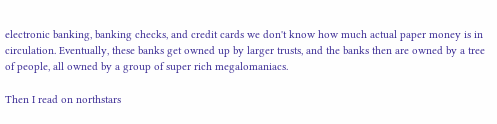electronic banking, banking checks, and credit cards we don't know how much actual paper money is in circulation. Eventually, these banks get owned up by larger trusts, and the banks then are owned by a tree of people, all owned by a group of super rich megalomaniacs.

Then I read on northstars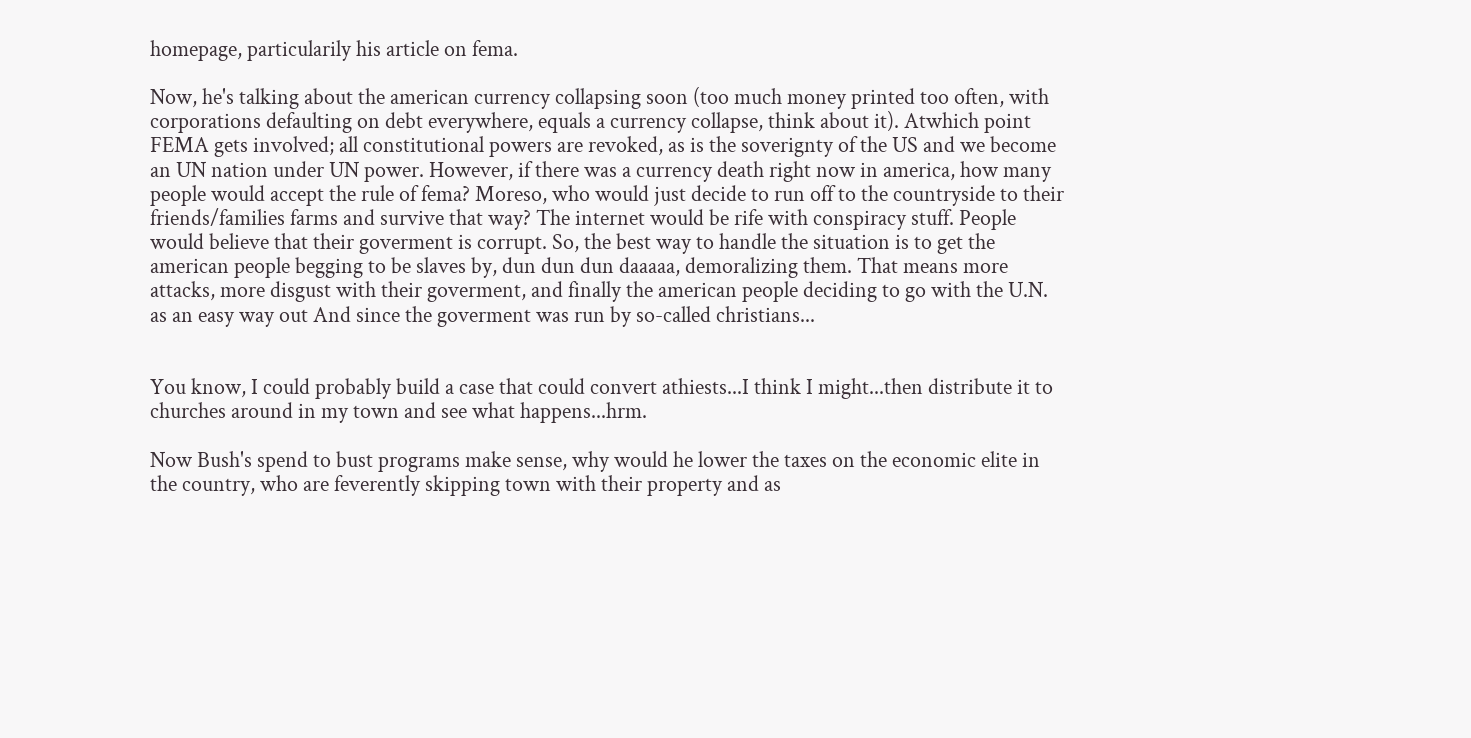homepage, particularily his article on fema.

Now, he's talking about the american currency collapsing soon (too much money printed too often, with corporations defaulting on debt everywhere, equals a currency collapse, think about it). Atwhich point FEMA gets involved; all constitutional powers are revoked, as is the soverignty of the US and we become an UN nation under UN power. However, if there was a currency death right now in america, how many people would accept the rule of fema? Moreso, who would just decide to run off to the countryside to their friends/families farms and survive that way? The internet would be rife with conspiracy stuff. People would believe that their goverment is corrupt. So, the best way to handle the situation is to get the american people begging to be slaves by, dun dun dun daaaaa, demoralizing them. That means more attacks, more disgust with their goverment, and finally the american people deciding to go with the U.N. as an easy way out And since the goverment was run by so-called christians...


You know, I could probably build a case that could convert athiests...I think I might...then distribute it to churches around in my town and see what happens...hrm.

Now Bush's spend to bust programs make sense, why would he lower the taxes on the economic elite in the country, who are feverently skipping town with their property and as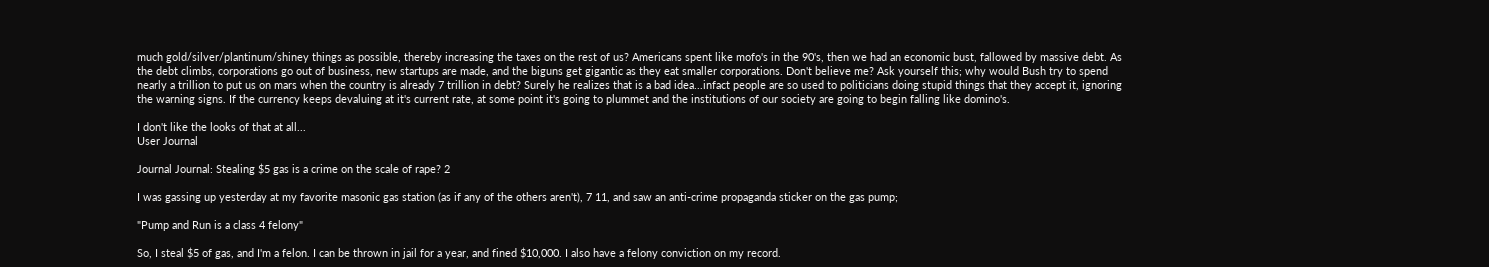much gold/silver/plantinum/shiney things as possible, thereby increasing the taxes on the rest of us? Americans spent like mofo's in the 90's, then we had an economic bust, fallowed by massive debt. As the debt climbs, corporations go out of business, new startups are made, and the biguns get gigantic as they eat smaller corporations. Don't believe me? Ask yourself this; why would Bush try to spend nearly a trillion to put us on mars when the country is already 7 trillion in debt? Surely he realizes that is a bad idea...infact people are so used to politicians doing stupid things that they accept it, ignoring the warning signs. If the currency keeps devaluing at it's current rate, at some point it's going to plummet and the institutions of our society are going to begin falling like domino's.

I don't like the looks of that at all...
User Journal

Journal Journal: Stealing $5 gas is a crime on the scale of rape? 2

I was gassing up yesterday at my favorite masonic gas station (as if any of the others aren't), 7 11, and saw an anti-crime propaganda sticker on the gas pump;

"Pump and Run is a class 4 felony"

So, I steal $5 of gas, and I'm a felon. I can be thrown in jail for a year, and fined $10,000. I also have a felony conviction on my record.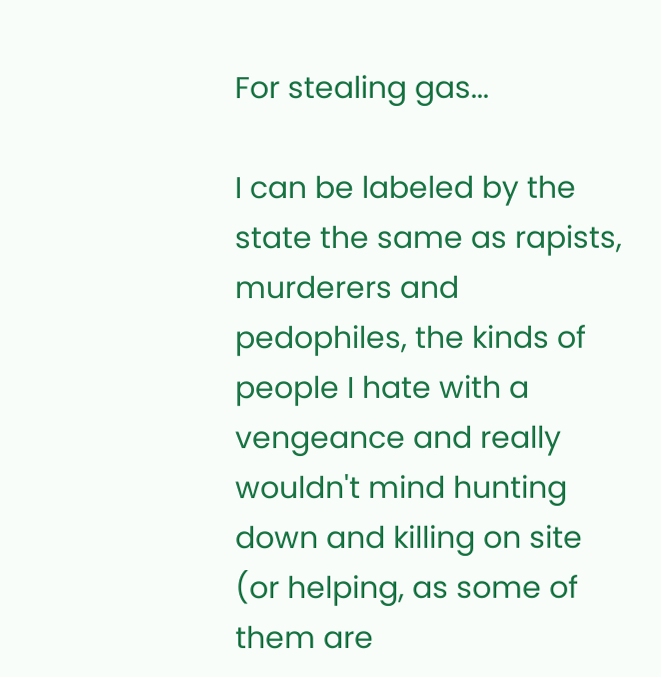For stealing gas...

I can be labeled by the state the same as rapists, murderers and pedophiles, the kinds of people I hate with a vengeance and really wouldn't mind hunting down and killing on site (or helping, as some of them are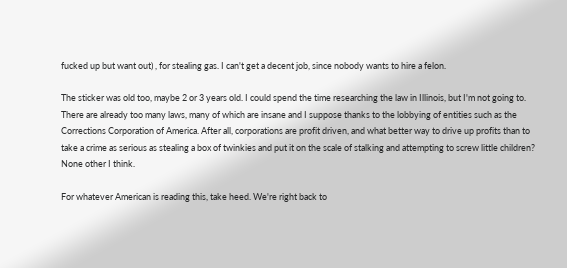fucked up but want out) , for stealing gas. I can't get a decent job, since nobody wants to hire a felon.

The sticker was old too, maybe 2 or 3 years old. I could spend the time researching the law in Illinois, but I'm not going to. There are already too many laws, many of which are insane and I suppose thanks to the lobbying of entities such as the Corrections Corporation of America. After all, corporations are profit driven, and what better way to drive up profits than to take a crime as serious as stealing a box of twinkies and put it on the scale of stalking and attempting to screw little children? None other I think.

For whatever American is reading this, take heed. We're right back to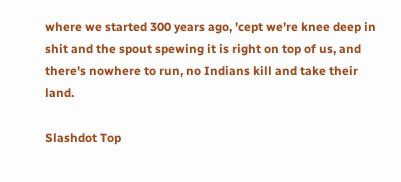where we started 300 years ago, 'cept we're knee deep in shit and the spout spewing it is right on top of us, and there's nowhere to run, no Indians kill and take their land.

Slashdot Top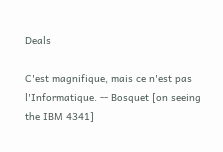Deals

C'est magnifique, mais ce n'est pas l'Informatique. -- Bosquet [on seeing the IBM 4341]